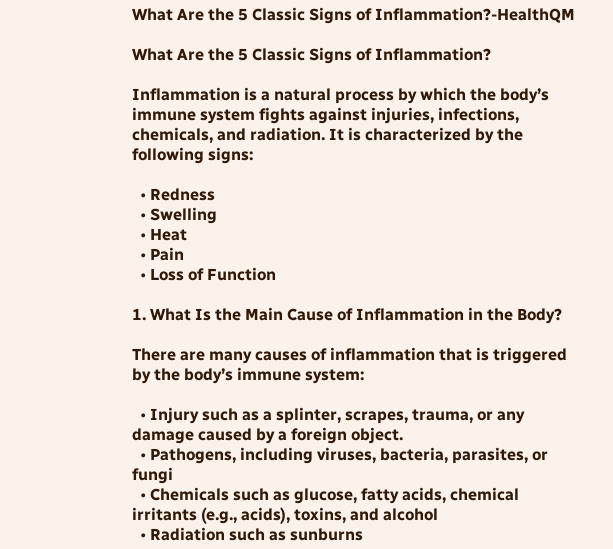What Are the 5 Classic Signs of Inflammation?-HealthQM

What Are the 5 Classic Signs of Inflammation?

Inflammation is a natural process by which the body’s immune system fights against injuries, infections, chemicals, and radiation. It is characterized by the following signs:

  • Redness
  • Swelling
  • Heat
  • Pain
  • Loss of Function

1. What Is the Main Cause of Inflammation in the Body?

There are many causes of inflammation that is triggered by the body’s immune system:

  • Injury such as a splinter, scrapes, trauma, or any damage caused by a foreign object.
  • Pathogens, including viruses, bacteria, parasites, or fungi
  • Chemicals such as glucose, fatty acids, chemical irritants (e.g., acids), toxins, and alcohol
  • Radiation such as sunburns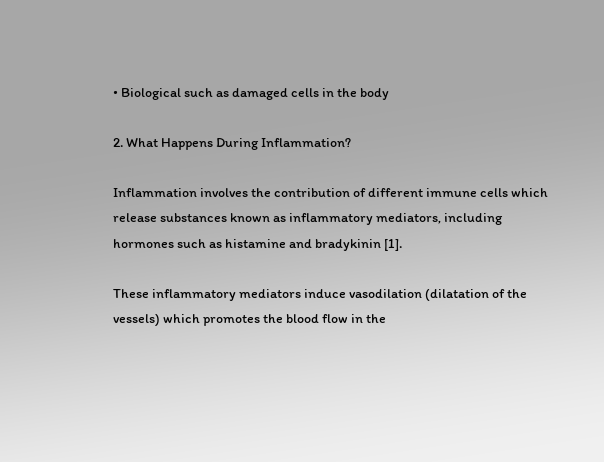• Biological such as damaged cells in the body

2. What Happens During Inflammation?

Inflammation involves the contribution of different immune cells which release substances known as inflammatory mediators, including hormones such as histamine and bradykinin [1].

These inflammatory mediators induce vasodilation (dilatation of the vessels) which promotes the blood flow in the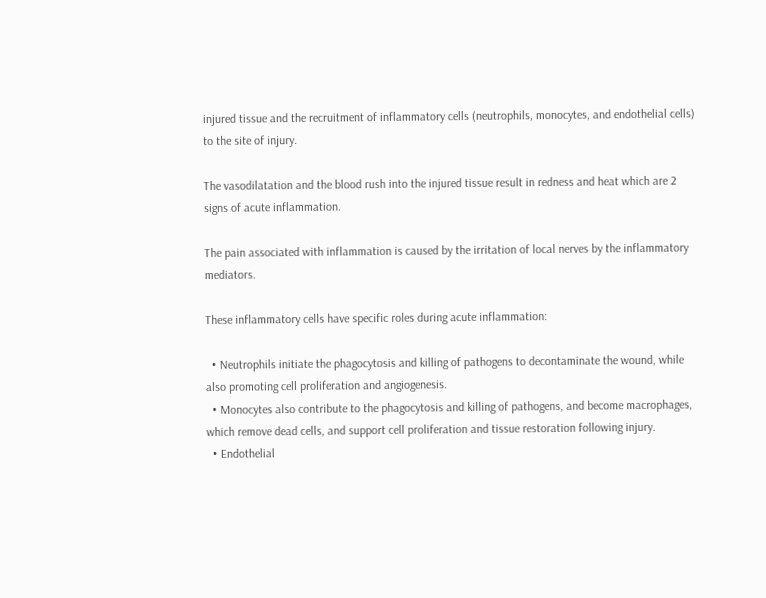injured tissue and the recruitment of inflammatory cells (neutrophils, monocytes, and endothelial cells) to the site of injury.

The vasodilatation and the blood rush into the injured tissue result in redness and heat which are 2 signs of acute inflammation.

The pain associated with inflammation is caused by the irritation of local nerves by the inflammatory mediators.

These inflammatory cells have specific roles during acute inflammation:

  • Neutrophils initiate the phagocytosis and killing of pathogens to decontaminate the wound, while also promoting cell proliferation and angiogenesis.
  • Monocytes also contribute to the phagocytosis and killing of pathogens, and become macrophages, which remove dead cells, and support cell proliferation and tissue restoration following injury.
  • Endothelial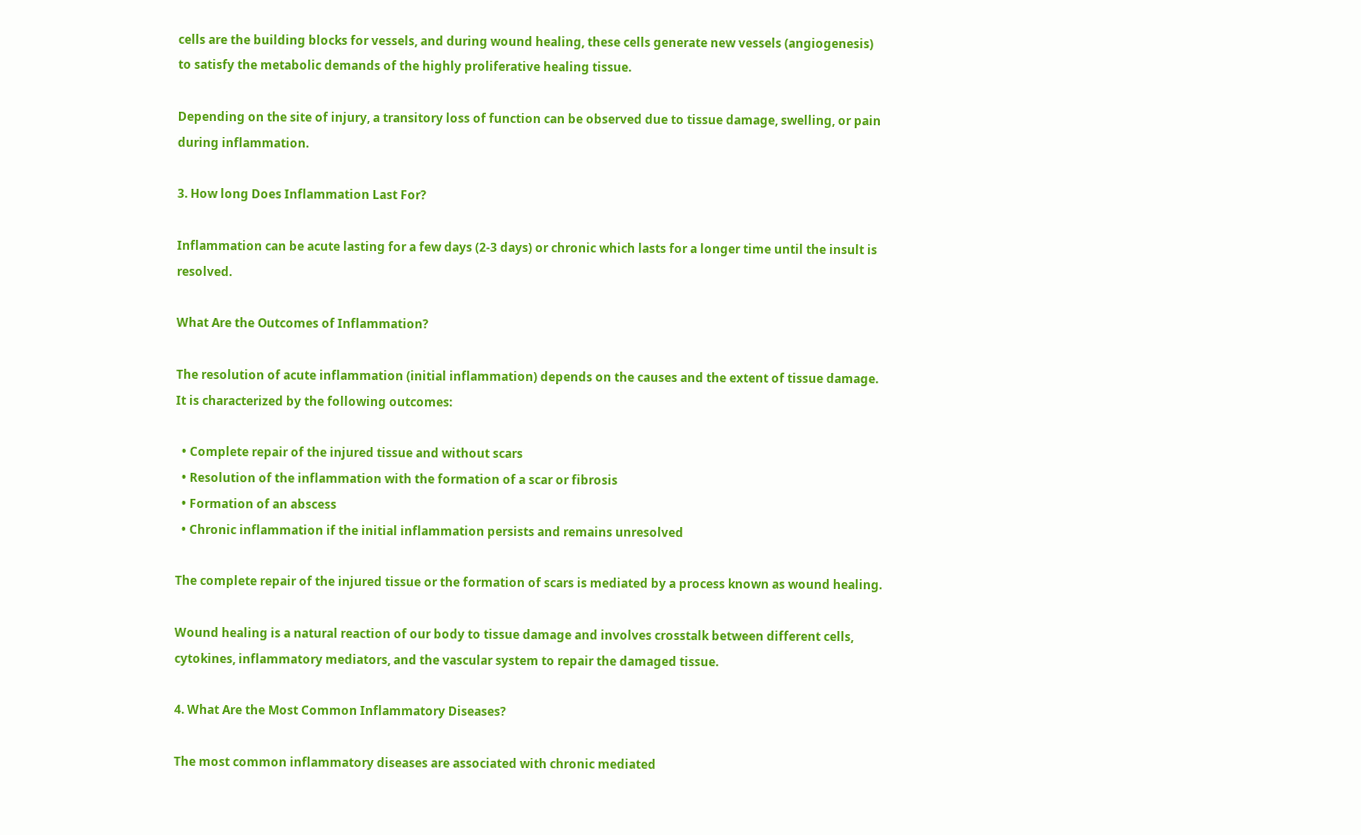cells are the building blocks for vessels, and during wound healing, these cells generate new vessels (angiogenesis) to satisfy the metabolic demands of the highly proliferative healing tissue.

Depending on the site of injury, a transitory loss of function can be observed due to tissue damage, swelling, or pain during inflammation.

3. How long Does Inflammation Last For?

Inflammation can be acute lasting for a few days (2-3 days) or chronic which lasts for a longer time until the insult is resolved.

What Are the Outcomes of Inflammation?

The resolution of acute inflammation (initial inflammation) depends on the causes and the extent of tissue damage. It is characterized by the following outcomes:

  • Complete repair of the injured tissue and without scars
  • Resolution of the inflammation with the formation of a scar or fibrosis
  • Formation of an abscess
  • Chronic inflammation if the initial inflammation persists and remains unresolved

The complete repair of the injured tissue or the formation of scars is mediated by a process known as wound healing.

Wound healing is a natural reaction of our body to tissue damage and involves crosstalk between different cells, cytokines, inflammatory mediators, and the vascular system to repair the damaged tissue.

4. What Are the Most Common Inflammatory Diseases?

The most common inflammatory diseases are associated with chronic mediated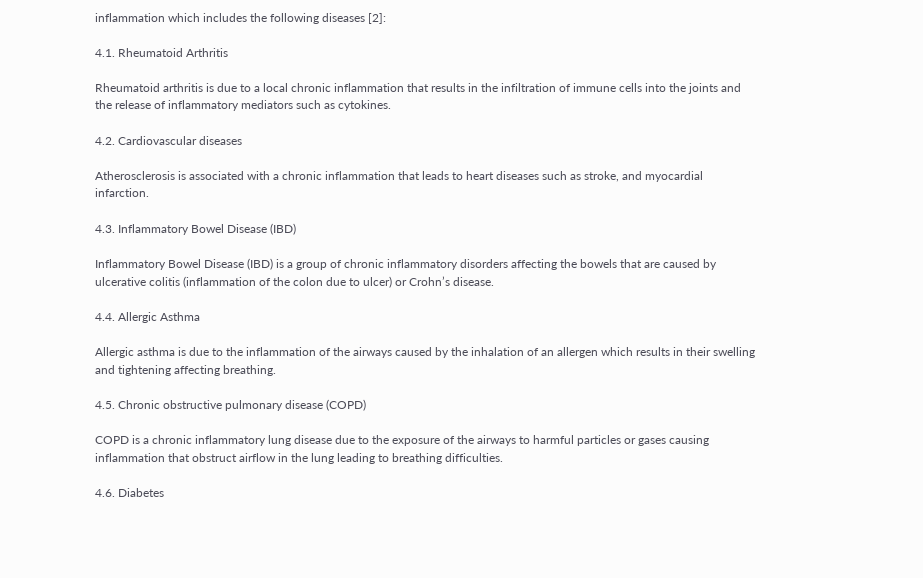inflammation which includes the following diseases [2]:

4.1. Rheumatoid Arthritis

Rheumatoid arthritis is due to a local chronic inflammation that results in the infiltration of immune cells into the joints and the release of inflammatory mediators such as cytokines.

4.2. Cardiovascular diseases

Atherosclerosis is associated with a chronic inflammation that leads to heart diseases such as stroke, and myocardial infarction.

4.3. Inflammatory Bowel Disease (IBD)

Inflammatory Bowel Disease (IBD) is a group of chronic inflammatory disorders affecting the bowels that are caused by ulcerative colitis (inflammation of the colon due to ulcer) or Crohn’s disease.

4.4. Allergic Asthma

Allergic asthma is due to the inflammation of the airways caused by the inhalation of an allergen which results in their swelling and tightening affecting breathing.

4.5. Chronic obstructive pulmonary disease (COPD)

COPD is a chronic inflammatory lung disease due to the exposure of the airways to harmful particles or gases causing inflammation that obstruct airflow in the lung leading to breathing difficulties.

4.6. Diabetes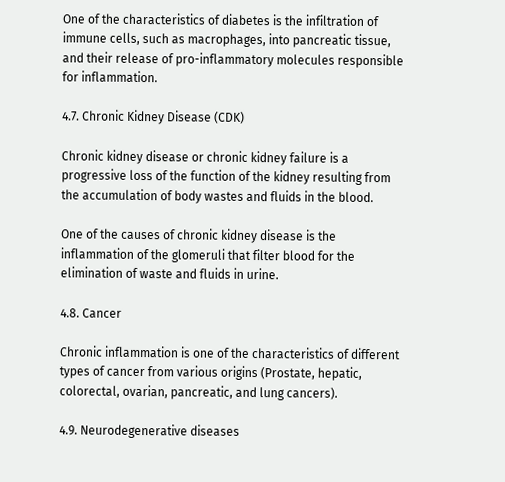One of the characteristics of diabetes is the infiltration of immune cells, such as macrophages, into pancreatic tissue, and their release of pro-inflammatory molecules responsible for inflammation.

4.7. Chronic Kidney Disease (CDK)

Chronic kidney disease or chronic kidney failure is a progressive loss of the function of the kidney resulting from the accumulation of body wastes and fluids in the blood.

One of the causes of chronic kidney disease is the inflammation of the glomeruli that filter blood for the elimination of waste and fluids in urine.

4.8. Cancer

Chronic inflammation is one of the characteristics of different types of cancer from various origins (Prostate, hepatic, colorectal, ovarian, pancreatic, and lung cancers).

4.9. Neurodegenerative diseases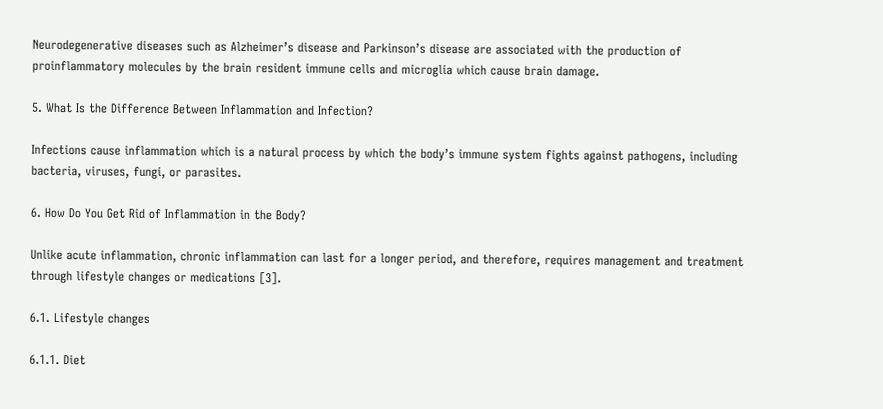Neurodegenerative diseases such as Alzheimer’s disease and Parkinson’s disease are associated with the production of proinflammatory molecules by the brain resident immune cells and microglia which cause brain damage.

5. What Is the Difference Between Inflammation and Infection?

Infections cause inflammation which is a natural process by which the body’s immune system fights against pathogens, including bacteria, viruses, fungi, or parasites.

6. How Do You Get Rid of Inflammation in the Body?

Unlike acute inflammation, chronic inflammation can last for a longer period, and therefore, requires management and treatment through lifestyle changes or medications [3].

6.1. Lifestyle changes

6.1.1. Diet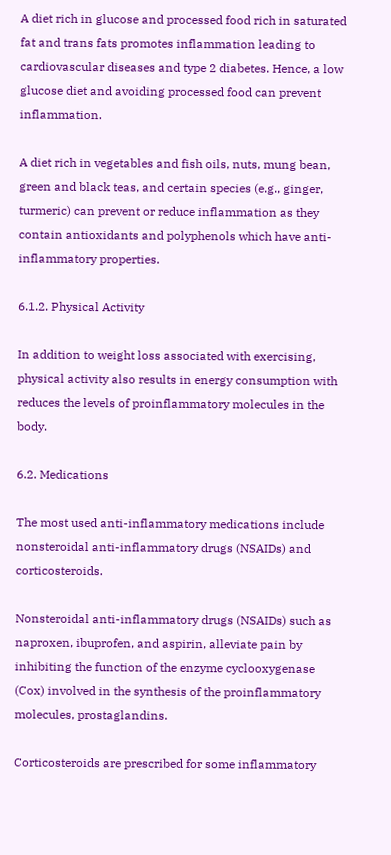A diet rich in glucose and processed food rich in saturated fat and trans fats promotes inflammation leading to cardiovascular diseases and type 2 diabetes. Hence, a low glucose diet and avoiding processed food can prevent inflammation.

A diet rich in vegetables and fish oils, nuts, mung bean, green and black teas, and certain species (e.g., ginger, turmeric) can prevent or reduce inflammation as they contain antioxidants and polyphenols which have anti-inflammatory properties.

6.1.2. Physical Activity

In addition to weight loss associated with exercising, physical activity also results in energy consumption with reduces the levels of proinflammatory molecules in the body.

6.2. Medications

The most used anti-inflammatory medications include nonsteroidal anti-inflammatory drugs (NSAIDs) and corticosteroids.

Nonsteroidal anti-inflammatory drugs (NSAIDs) such as naproxen, ibuprofen, and aspirin, alleviate pain by inhibiting the function of the enzyme cyclooxygenase (Cox) involved in the synthesis of the proinflammatory molecules, prostaglandins.

Corticosteroids are prescribed for some inflammatory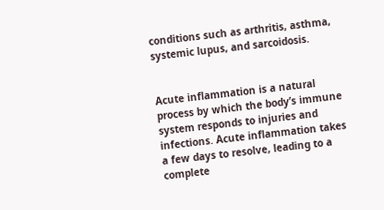conditions such as arthritis, asthma, systemic lupus, and sarcoidosis.


Acute inflammation is a natural process by which the body’s immune system responds to injuries and infections. Acute inflammation takes a few days to resolve, leading to a complete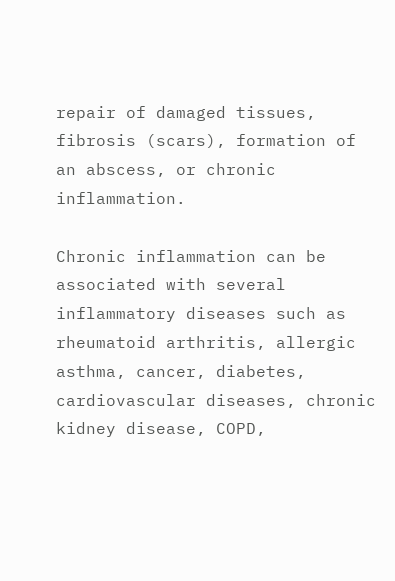repair of damaged tissues, fibrosis (scars), formation of an abscess, or chronic inflammation.

Chronic inflammation can be associated with several inflammatory diseases such as rheumatoid arthritis, allergic asthma, cancer, diabetes, cardiovascular diseases, chronic kidney disease, COPD,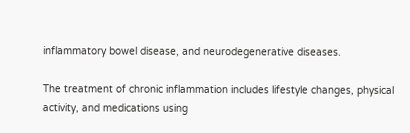inflammatory bowel disease, and neurodegenerative diseases.

The treatment of chronic inflammation includes lifestyle changes, physical activity, and medications using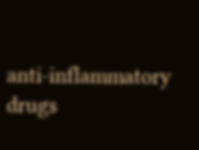anti-inflammatory drugs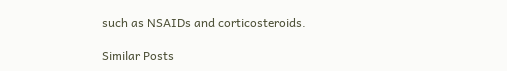such as NSAIDs and corticosteroids.

Similar Posts